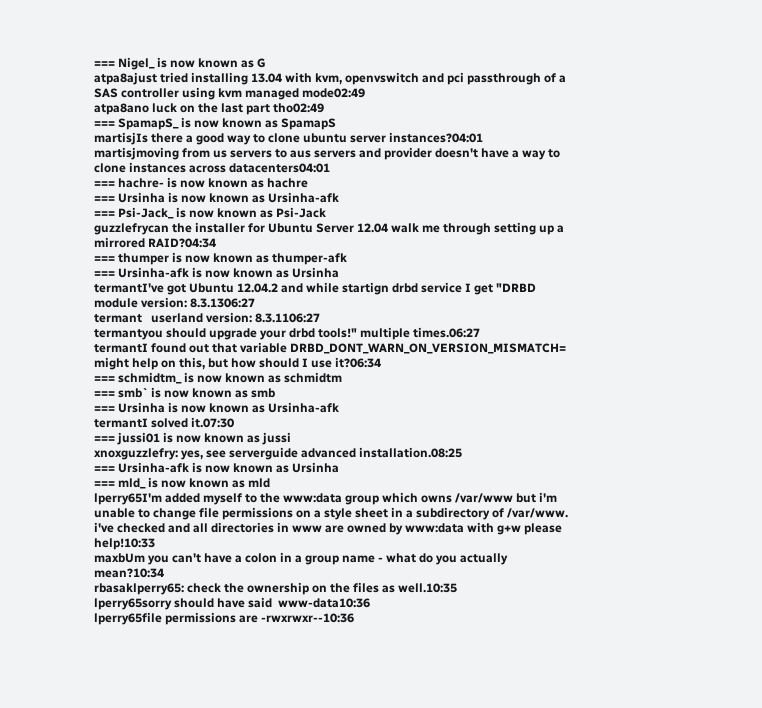=== Nigel_ is now known as G
atpa8ajust tried installing 13.04 with kvm, openvswitch and pci passthrough of a SAS controller using kvm managed mode02:49
atpa8ano luck on the last part tho02:49
=== SpamapS_ is now known as SpamapS
martisjIs there a good way to clone ubuntu server instances?04:01
martisjmoving from us servers to aus servers and provider doesn't have a way to clone instances across datacenters04:01
=== hachre- is now known as hachre
=== Ursinha is now known as Ursinha-afk
=== Psi-Jack_ is now known as Psi-Jack
guzzlefrycan the installer for Ubuntu Server 12.04 walk me through setting up a mirrored RAID?04:34
=== thumper is now known as thumper-afk
=== Ursinha-afk is now known as Ursinha
termantI've got Ubuntu 12.04.2 and while startign drbd service I get "DRBD module version: 8.3.1306:27
termant   userland version: 8.3.1106:27
termantyou should upgrade your drbd tools!" multiple times.06:27
termantI found out that variable DRBD_DONT_WARN_ON_VERSION_MISMATCH= might help on this, but how should I use it?06:34
=== schmidtm_ is now known as schmidtm
=== smb` is now known as smb
=== Ursinha is now known as Ursinha-afk
termantI solved it.07:30
=== jussi01 is now known as jussi
xnoxguzzlefry: yes, see serverguide advanced installation.08:25
=== Ursinha-afk is now known as Ursinha
=== mld_ is now known as mld
lperry65I'm added myself to the www:data group which owns /var/www but i'm unable to change file permissions on a style sheet in a subdirectory of /var/www. i've checked and all directories in www are owned by www:data with g+w please help!10:33
maxbUm you can't have a colon in a group name - what do you actually mean?10:34
rbasaklperry65: check the ownership on the files as well.10:35
lperry65sorry should have said  www-data10:36
lperry65file permissions are -rwxrwxr--10:36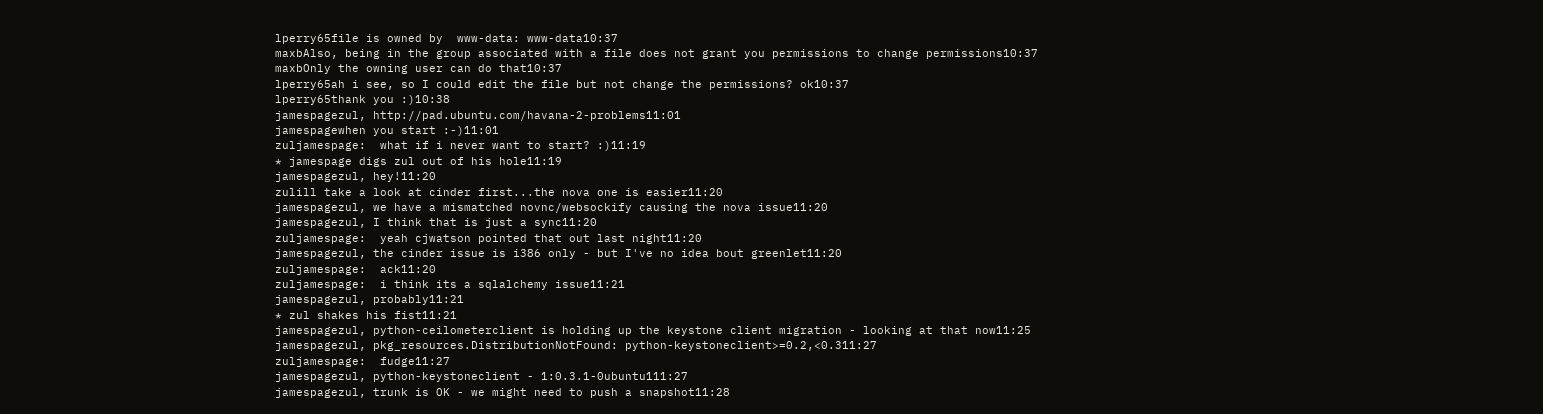lperry65file is owned by  www-data: www-data10:37
maxbAlso, being in the group associated with a file does not grant you permissions to change permissions10:37
maxbOnly the owning user can do that10:37
lperry65ah i see, so I could edit the file but not change the permissions? ok10:37
lperry65thank you :)10:38
jamespagezul, http://pad.ubuntu.com/havana-2-problems11:01
jamespagewhen you start :-)11:01
zuljamespage:  what if i never want to start? :)11:19
* jamespage digs zul out of his hole11:19
jamespagezul, hey!11:20
zulill take a look at cinder first...the nova one is easier11:20
jamespagezul, we have a mismatched novnc/websockify causing the nova issue11:20
jamespagezul, I think that is just a sync11:20
zuljamespage:  yeah cjwatson pointed that out last night11:20
jamespagezul, the cinder issue is i386 only - but I've no idea bout greenlet11:20
zuljamespage:  ack11:20
zuljamespage:  i think its a sqlalchemy issue11:21
jamespagezul, probably11:21
* zul shakes his fist11:21
jamespagezul, python-ceilometerclient is holding up the keystone client migration - looking at that now11:25
jamespagezul, pkg_resources.DistributionNotFound: python-keystoneclient>=0.2,<0.311:27
zuljamespage:  fudge11:27
jamespagezul, python-keystoneclient - 1:0.3.1-0ubuntu111:27
jamespagezul, trunk is OK - we might need to push a snapshot11:28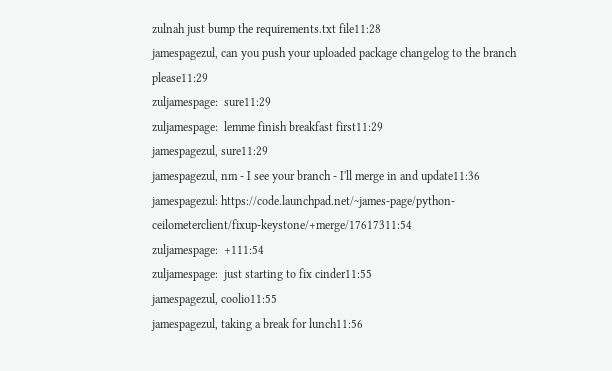zulnah just bump the requirements.txt file11:28
jamespagezul, can you push your uploaded package changelog to the branch please11:29
zuljamespage:  sure11:29
zuljamespage:  lemme finish breakfast first11:29
jamespagezul, sure11:29
jamespagezul, nm - I see your branch - I'll merge in and update11:36
jamespagezul: https://code.launchpad.net/~james-page/python-ceilometerclient/fixup-keystone/+merge/17617311:54
zuljamespage:  +111:54
zuljamespage:  just starting to fix cinder11:55
jamespagezul, coolio11:55
jamespagezul, taking a break for lunch11:56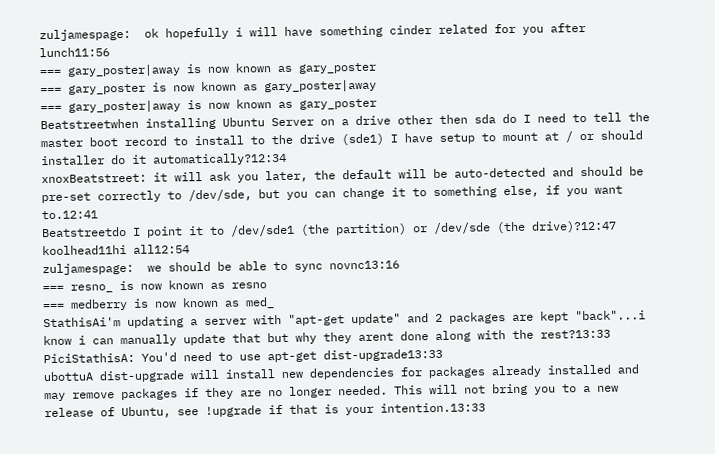zuljamespage:  ok hopefully i will have something cinder related for you after lunch11:56
=== gary_poster|away is now known as gary_poster
=== gary_poster is now known as gary_poster|away
=== gary_poster|away is now known as gary_poster
Beatstreetwhen installing Ubuntu Server on a drive other then sda do I need to tell the master boot record to install to the drive (sde1) I have setup to mount at / or should installer do it automatically?12:34
xnoxBeatstreet: it will ask you later, the default will be auto-detected and should be pre-set correctly to /dev/sde, but you can change it to something else, if you want to.12:41
Beatstreetdo I point it to /dev/sde1 (the partition) or /dev/sde (the drive)?12:47
koolhead11hi all12:54
zuljamespage:  we should be able to sync novnc13:16
=== resno_ is now known as resno
=== medberry is now known as med_
StathisAi'm updating a server with "apt-get update" and 2 packages are kept "back"...i know i can manually update that but why they arent done along with the rest?13:33
PiciStathisA: You'd need to use apt-get dist-upgrade13:33
ubottuA dist-upgrade will install new dependencies for packages already installed and may remove packages if they are no longer needed. This will not bring you to a new release of Ubuntu, see !upgrade if that is your intention.13:33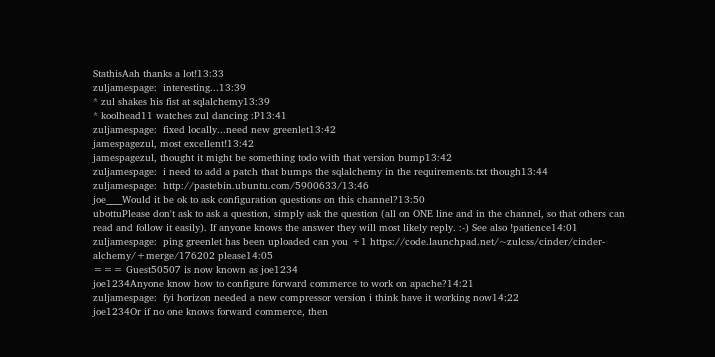StathisAah thanks a lot!13:33
zuljamespage:  interesting...13:39
* zul shakes his fist at sqlalchemy13:39
* koolhead11 watches zul dancing :P13:41
zuljamespage:  fixed locally...need new greenlet13:42
jamespagezul, most excellent!13:42
jamespagezul, thought it might be something todo with that version bump13:42
zuljamespage:  i need to add a patch that bumps the sqlalchemy in the requirements.txt though13:44
zuljamespage:  http://pastebin.ubuntu.com/5900633/13:46
joe____Would it be ok to ask configuration questions on this channel?13:50
ubottuPlease don't ask to ask a question, simply ask the question (all on ONE line and in the channel, so that others can read and follow it easily). If anyone knows the answer they will most likely reply. :-) See also !patience14:01
zuljamespage:  ping greenlet has been uploaded can you +1 https://code.launchpad.net/~zulcss/cinder/cinder-alchemy/+merge/176202 please14:05
=== Guest50507 is now known as joe1234
joe1234Anyone know how to configure forward commerce to work on apache?14:21
zuljamespage:  fyi horizon needed a new compressor version i think have it working now14:22
joe1234Or if no one knows forward commerce, then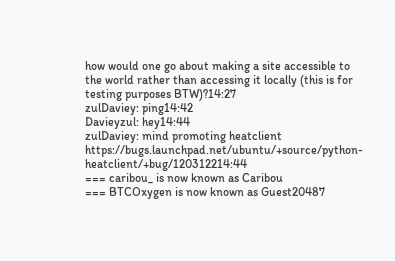how would one go about making a site accessible to the world rather than accessing it locally (this is for testing purposes BTW)?14:27
zulDaviey: ping14:42
Davieyzul: hey14:44
zulDaviey: mind promoting heatclient https://bugs.launchpad.net/ubuntu/+source/python-heatclient/+bug/120312214:44
=== caribou_ is now known as Caribou
=== BTCOxygen is now known as Guest20487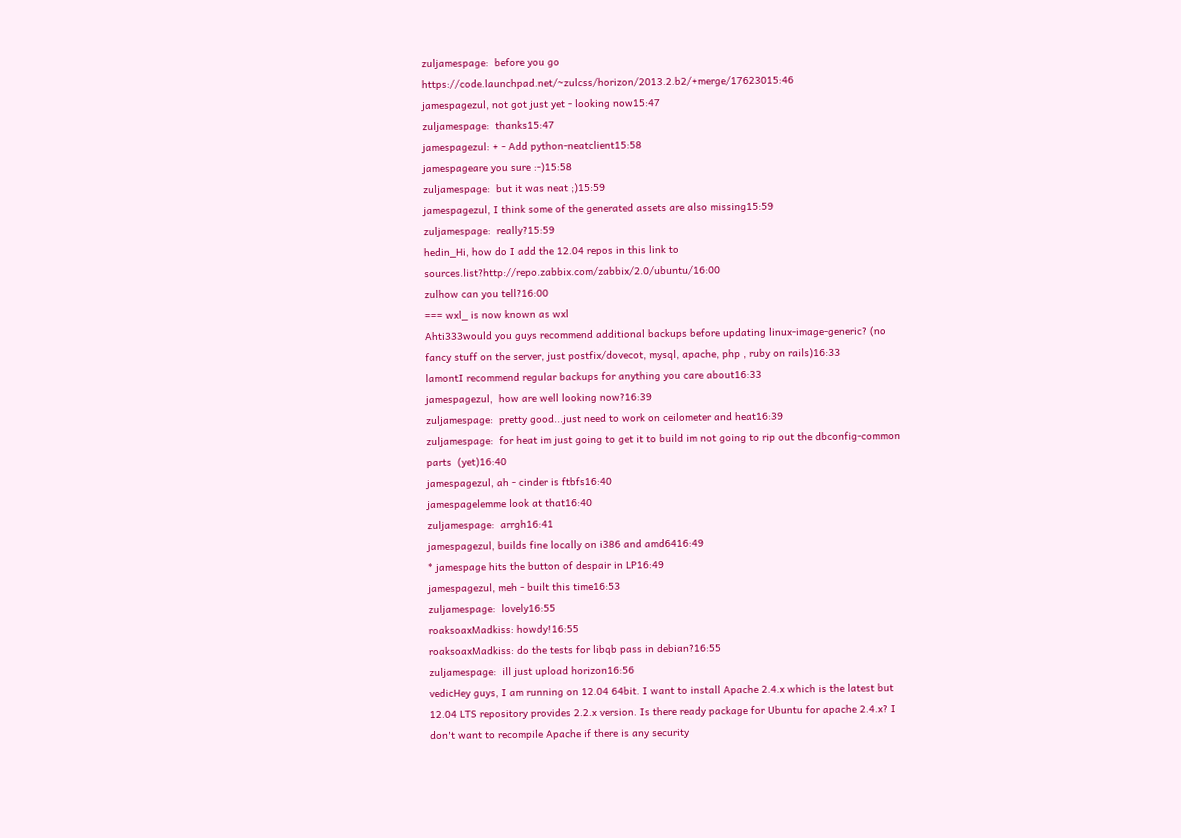zuljamespage:  before you go https://code.launchpad.net/~zulcss/horizon/2013.2.b2/+merge/17623015:46
jamespagezul, not got just yet - looking now15:47
zuljamespage:  thanks15:47
jamespagezul: + - Add python-neatclient15:58
jamespageare you sure :-)15:58
zuljamespage:  but it was neat ;)15:59
jamespagezul, I think some of the generated assets are also missing15:59
zuljamespage:  really?15:59
hedin_Hi, how do I add the 12.04 repos in this link to sources.list?http://repo.zabbix.com/zabbix/2.0/ubuntu/16:00
zulhow can you tell?16:00
=== wxl_ is now known as wxl
Ahti333would you guys recommend additional backups before updating linux-image-generic? (no fancy stuff on the server, just postfix/dovecot, mysql, apache, php , ruby on rails)16:33
lamontI recommend regular backups for anything you care about16:33
jamespagezul,  how are well looking now?16:39
zuljamespage:  pretty good...just need to work on ceilometer and heat16:39
zuljamespage:  for heat im just going to get it to build im not going to rip out the dbconfig-common parts  (yet)16:40
jamespagezul, ah - cinder is ftbfs16:40
jamespagelemme look at that16:40
zuljamespage:  arrgh16:41
jamespagezul, builds fine locally on i386 and amd6416:49
* jamespage hits the button of despair in LP16:49
jamespagezul, meh - built this time16:53
zuljamespage:  lovely16:55
roaksoaxMadkiss: howdy!16:55
roaksoaxMadkiss: do the tests for libqb pass in debian?16:55
zuljamespage:  ill just upload horizon16:56
vedicHey guys, I am running on 12.04 64bit. I want to install Apache 2.4.x which is the latest but 12.04 LTS repository provides 2.2.x version. Is there ready package for Ubuntu for apache 2.4.x? I don't want to recompile Apache if there is any security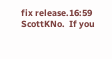fix release.16:59
ScottKNo.  If you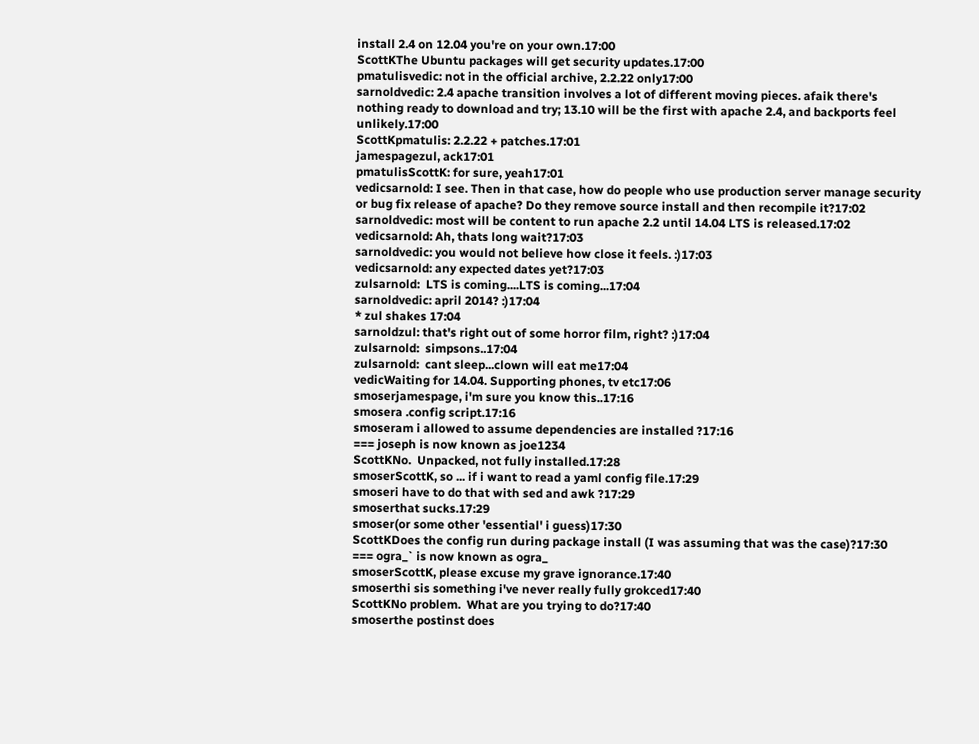install 2.4 on 12.04 you're on your own.17:00
ScottKThe Ubuntu packages will get security updates.17:00
pmatulisvedic: not in the official archive, 2.2.22 only17:00
sarnoldvedic: 2.4 apache transition involves a lot of different moving pieces. afaik there's nothing ready to download and try; 13.10 will be the first with apache 2.4, and backports feel unlikely.17:00
ScottKpmatulis: 2.2.22 + patches.17:01
jamespagezul, ack17:01
pmatulisScottK: for sure, yeah17:01
vedicsarnold: I see. Then in that case, how do people who use production server manage security or bug fix release of apache? Do they remove source install and then recompile it?17:02
sarnoldvedic: most will be content to run apache 2.2 until 14.04 LTS is released.17:02
vedicsarnold: Ah, thats long wait?17:03
sarnoldvedic: you would not believe how close it feels. :)17:03
vedicsarnold: any expected dates yet?17:03
zulsarnold:  LTS is coming....LTS is coming...17:04
sarnoldvedic: april 2014? :)17:04
* zul shakes 17:04
sarnoldzul: that's right out of some horror film, right? :)17:04
zulsarnold:  simpsons..17:04
zulsarnold:  cant sleep...clown will eat me17:04
vedicWaiting for 14.04. Supporting phones, tv etc17:06
smoserjamespage, i'm sure you know this..17:16
smosera .config script.17:16
smoseram i allowed to assume dependencies are installed ?17:16
=== joseph is now known as joe1234
ScottKNo.  Unpacked, not fully installed.17:28
smoserScottK, so ... if i want to read a yaml config file.17:29
smoseri have to do that with sed and awk ?17:29
smoserthat sucks.17:29
smoser(or some other 'essential' i guess)17:30
ScottKDoes the config run during package install (I was assuming that was the case)?17:30
=== ogra_` is now known as ogra_
smoserScottK, please excuse my grave ignorance.17:40
smoserthi sis something i've never really fully grokced17:40
ScottKNo problem.  What are you trying to do?17:40
smoserthe postinst does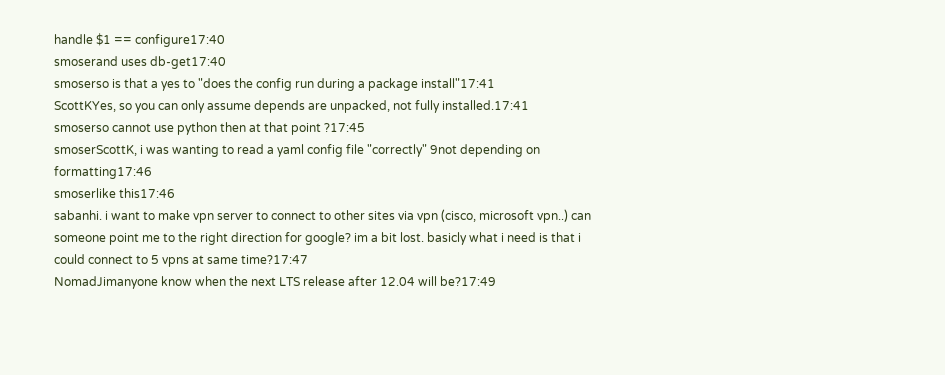handle $1 == configure17:40
smoserand uses db-get17:40
smoserso is that a yes to "does the config run during a package install"17:41
ScottKYes, so you can only assume depends are unpacked, not fully installed.17:41
smoserso cannot use python then at that point ?17:45
smoserScottK, i was wanting to read a yaml config file "correctly" 9not depending on formatting17:46
smoserlike this17:46
sabanhi. i want to make vpn server to connect to other sites via vpn (cisco, microsoft vpn..) can someone point me to the right direction for google? im a bit lost. basicly what i need is that i could connect to 5 vpns at same time?17:47
NomadJimanyone know when the next LTS release after 12.04 will be?17:49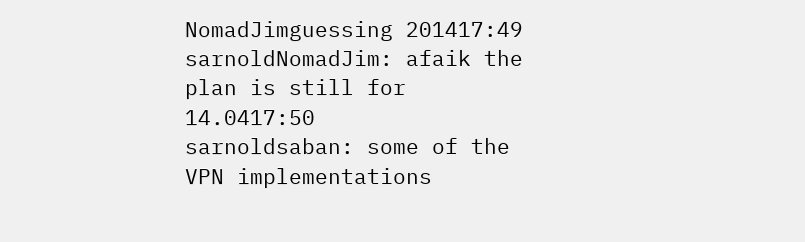NomadJimguessing 201417:49
sarnoldNomadJim: afaik the plan is still for 14.0417:50
sarnoldsaban: some of the VPN implementations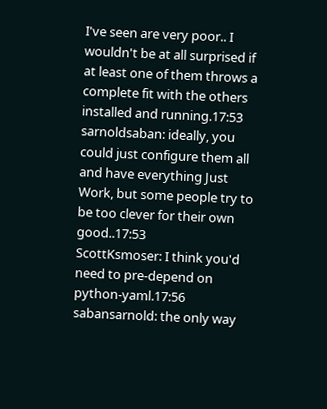I've seen are very poor.. I wouldn't be at all surprised if at least one of them throws a complete fit with the others installed and running.17:53
sarnoldsaban: ideally, you could just configure them all and have everything Just Work, but some people try to be too clever for their own good..17:53
ScottKsmoser: I think you'd need to pre-depend on python-yaml.17:56
sabansarnold: the only way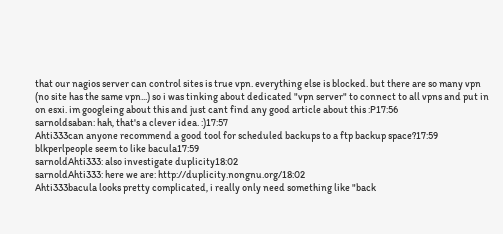that our nagios server can control sites is true vpn. everything else is blocked. but there are so many vpn (no site has the same vpn...) so i was tinking about dedicated "vpn server" to connect to all vpns and put in on esxi. im googleing about this and just cant find any good article about this :P17:56
sarnoldsaban: hah, that's a clever idea. :)17:57
Ahti333can anyone recommend a good tool for scheduled backups to a ftp backup space?17:59
blkperlpeople seem to like bacula17:59
sarnoldAhti333: also investigate duplicity18:02
sarnoldAhti333: here we are: http://duplicity.nongnu.org/18:02
Ahti333bacula looks pretty complicated, i really only need something like "back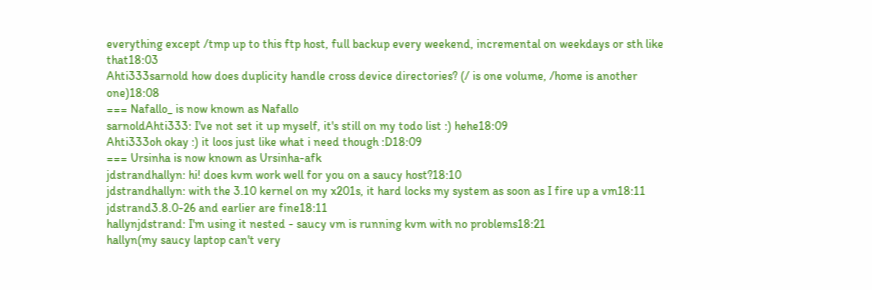everything except /tmp up to this ftp host, full backup every weekend, incremental on weekdays or sth like that18:03
Ahti333sarnold how does duplicity handle cross device directories? (/ is one volume, /home is another one)18:08
=== Nafallo_ is now known as Nafallo
sarnoldAhti333: I've not set it up myself, it's still on my todo list :) hehe18:09
Ahti333oh okay :) it loos just like what i need though :D18:09
=== Ursinha is now known as Ursinha-afk
jdstrandhallyn: hi! does kvm work well for you on a saucy host?18:10
jdstrandhallyn: with the 3.10 kernel on my x201s, it hard locks my system as soon as I fire up a vm18:11
jdstrand3.8.0-26 and earlier are fine18:11
hallynjdstrand: I'm using it nested - saucy vm is running kvm with no problems18:21
hallyn(my saucy laptop can't very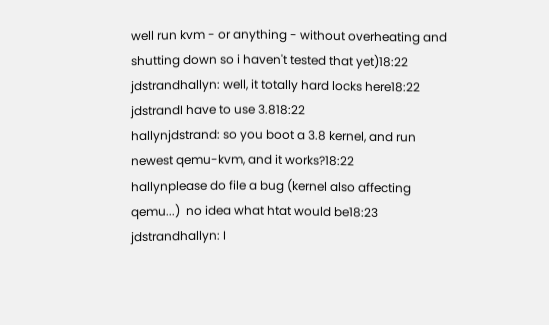well run kvm - or anything - without overheating and shutting down so i haven't tested that yet)18:22
jdstrandhallyn: well, it totally hard locks here18:22
jdstrandI have to use 3.818:22
hallynjdstrand: so you boot a 3.8 kernel, and run newest qemu-kvm, and it works?18:22
hallynplease do file a bug (kernel also affecting qemu...)  no idea what htat would be18:23
jdstrandhallyn: I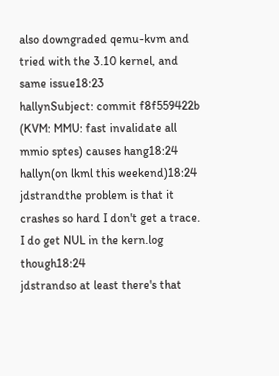also downgraded qemu-kvm and tried with the 3.10 kernel, and same issue18:23
hallynSubject: commit f8f559422b (KVM: MMU: fast invalidate all mmio sptes) causes hang18:24
hallyn(on lkml this weekend)18:24
jdstrandthe problem is that it crashes so hard I don't get a trace. I do get NUL in the kern.log though18:24
jdstrandso at least there's that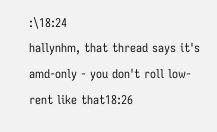:\18:24
hallynhm, that thread says it's amd-only - you don't roll low-rent like that18:26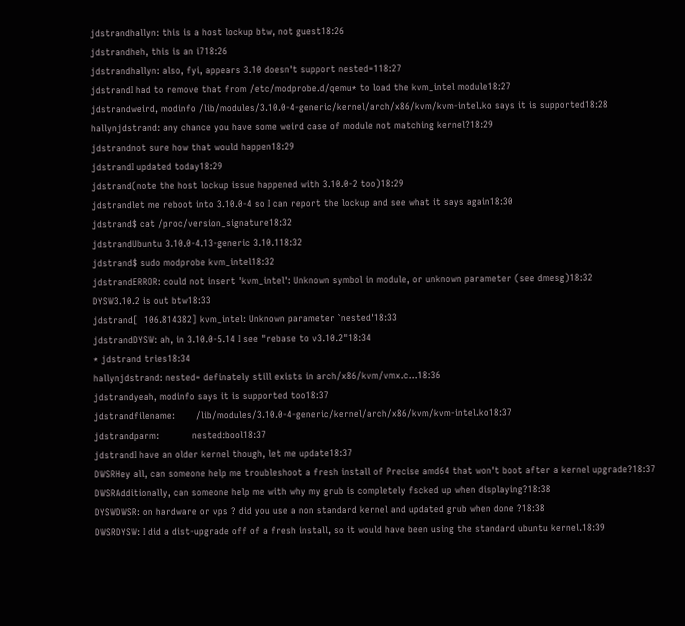jdstrandhallyn: this is a host lockup btw, not guest18:26
jdstrandheh, this is an i718:26
jdstrandhallyn: also, fyi, appears 3.10 doesn't support nested=118:27
jdstrandI had to remove that from /etc/modprobe.d/qemu* to load the kvm_intel module18:27
jdstrandweird, modinfo /lib/modules/3.10.0-4-generic/kernel/arch/x86/kvm/kvm-intel.ko says it is supported18:28
hallynjdstrand: any chance you have some weird case of module not matching kernel?18:29
jdstrandnot sure how that would happen18:29
jdstrandI updated today18:29
jdstrand(note the host lockup issue happened with 3.10.0-2 too)18:29
jdstrandlet me reboot into 3.10.0-4 so I can report the lockup and see what it says again18:30
jdstrand$ cat /proc/version_signature18:32
jdstrandUbuntu 3.10.0-4.13-generic 3.10.118:32
jdstrand$ sudo modprobe kvm_intel18:32
jdstrandERROR: could not insert 'kvm_intel': Unknown symbol in module, or unknown parameter (see dmesg)18:32
DYSW3.10.2 is out btw18:33
jdstrand[  106.814382] kvm_intel: Unknown parameter `nested'18:33
jdstrandDYSW: ah, in 3.10.0-5.14 I see "rebase to v3.10.2"18:34
* jdstrand tries18:34
hallynjdstrand: nested= definately still exists in arch/x86/kvm/vmx.c...18:36
jdstrandyeah, modinfo says it is supported too18:37
jdstrandfilename:       /lib/modules/3.10.0-4-generic/kernel/arch/x86/kvm/kvm-intel.ko18:37
jdstrandparm:           nested:bool18:37
jdstrandI have an older kernel though, let me update18:37
DWSRHey all, can someone help me troubleshoot a fresh install of Precise amd64 that won't boot after a kernel upgrade?18:37
DWSRAdditionally, can someone help me with why my grub is completely fscked up when displaying?18:38
DYSWDWSR: on hardware or vps ? did you use a non standard kernel and updated grub when done ?18:38
DWSRDYSW: I did a dist-upgrade off of a fresh install, so it would have been using the standard ubuntu kernel.18:39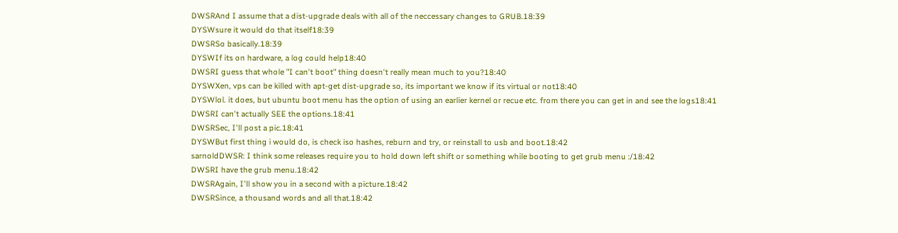DWSRAnd I assume that a dist-upgrade deals with all of the neccessary changes to GRUB.18:39
DYSWsure it would do that itself18:39
DWSRSo basically.18:39
DYSWIf its on hardware, a log could help18:40
DWSRI guess that whole "I can't boot" thing doesn't really mean much to you?18:40
DYSWXen, vps can be killed with apt-get dist-upgrade so, its important we know if its virtual or not18:40
DYSWlol. it does, but ubuntu boot menu has the option of using an earlier kernel or recue etc. from there you can get in and see the logs18:41
DWSRI can't actually SEE the options.18:41
DWSRSec, I'll post a pic.18:41
DYSWBut first thing i would do, is check iso hashes, reburn and try, or reinstall to usb and boot.18:42
sarnoldDWSR: I think some releases require you to hold down left shift or something while booting to get grub menu :/18:42
DWSRI have the grub menu.18:42
DWSRAgain, I'll show you in a second with a picture.18:42
DWSRSince, a thousand words and all that.18:42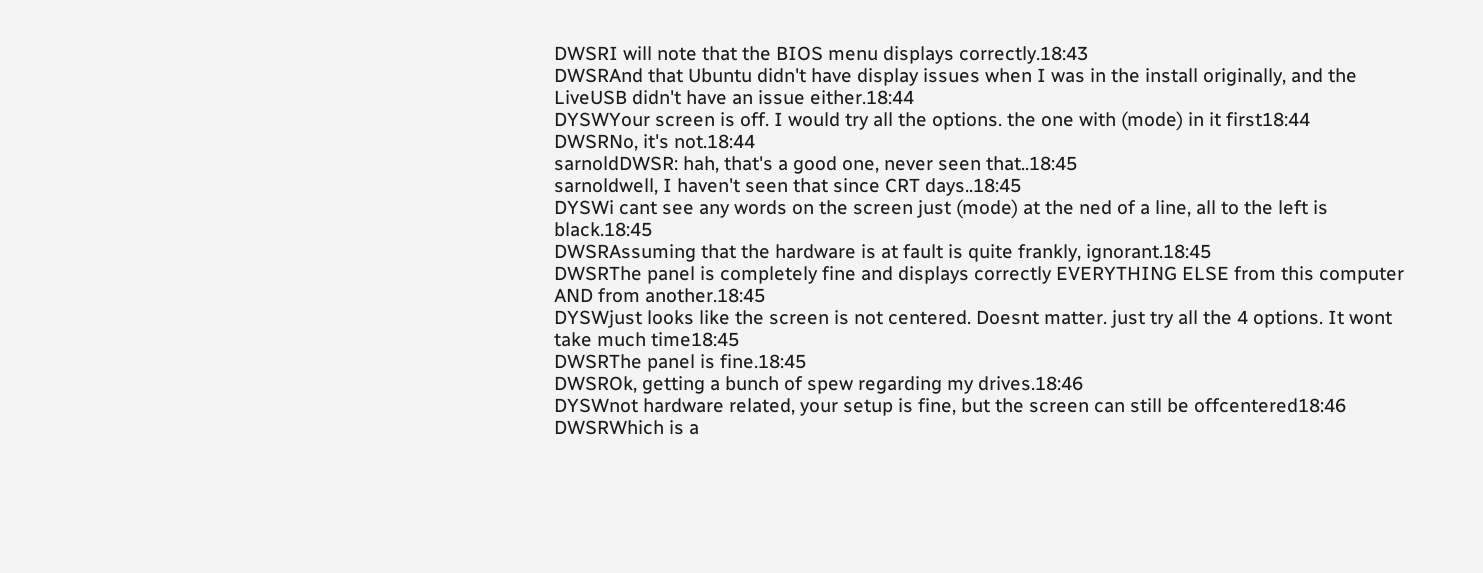DWSRI will note that the BIOS menu displays correctly.18:43
DWSRAnd that Ubuntu didn't have display issues when I was in the install originally, and the LiveUSB didn't have an issue either.18:44
DYSWYour screen is off. I would try all the options. the one with (mode) in it first18:44
DWSRNo, it's not.18:44
sarnoldDWSR: hah, that's a good one, never seen that..18:45
sarnoldwell, I haven't seen that since CRT days..18:45
DYSWi cant see any words on the screen just (mode) at the ned of a line, all to the left is black.18:45
DWSRAssuming that the hardware is at fault is quite frankly, ignorant.18:45
DWSRThe panel is completely fine and displays correctly EVERYTHING ELSE from this computer AND from another.18:45
DYSWjust looks like the screen is not centered. Doesnt matter. just try all the 4 options. It wont take much time18:45
DWSRThe panel is fine.18:45
DWSROk, getting a bunch of spew regarding my drives.18:46
DYSWnot hardware related, your setup is fine, but the screen can still be offcentered18:46
DWSRWhich is a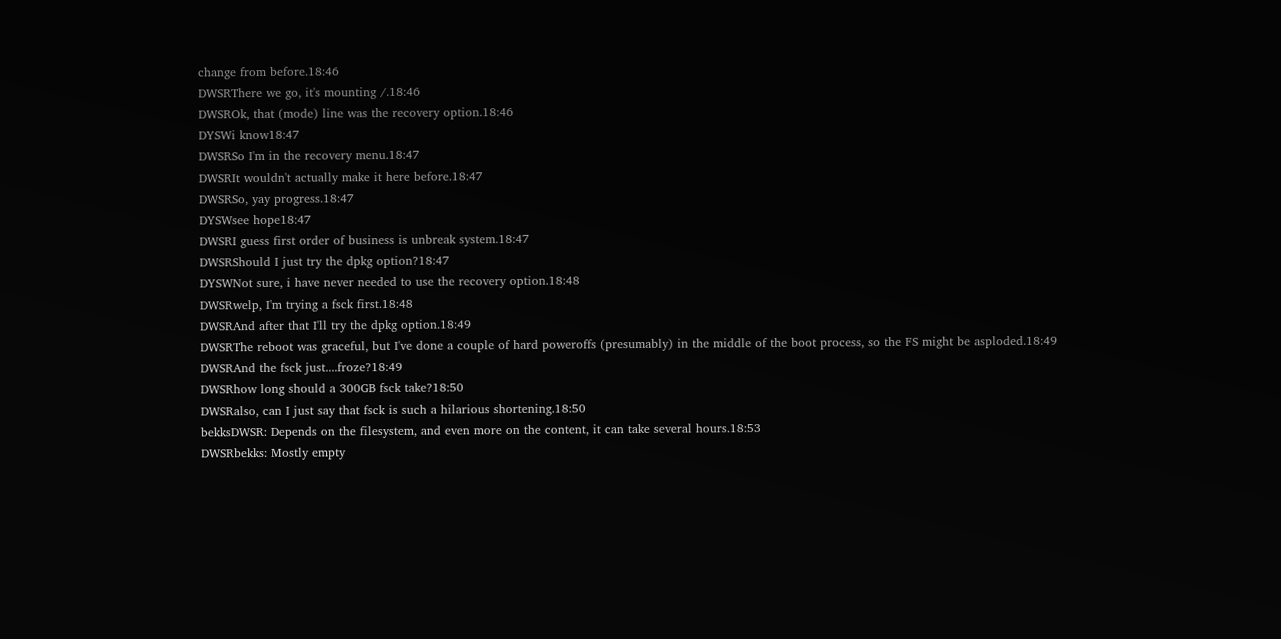change from before.18:46
DWSRThere we go, it's mounting /.18:46
DWSROk, that (mode) line was the recovery option.18:46
DYSWi know18:47
DWSRSo I'm in the recovery menu.18:47
DWSRIt wouldn't actually make it here before.18:47
DWSRSo, yay progress.18:47
DYSWsee hope18:47
DWSRI guess first order of business is unbreak system.18:47
DWSRShould I just try the dpkg option?18:47
DYSWNot sure, i have never needed to use the recovery option.18:48
DWSRwelp, I'm trying a fsck first.18:48
DWSRAnd after that I'll try the dpkg option.18:49
DWSRThe reboot was graceful, but I've done a couple of hard poweroffs (presumably) in the middle of the boot process, so the FS might be asploded.18:49
DWSRAnd the fsck just....froze?18:49
DWSRhow long should a 300GB fsck take?18:50
DWSRalso, can I just say that fsck is such a hilarious shortening.18:50
bekksDWSR: Depends on the filesystem, and even more on the content, it can take several hours.18:53
DWSRbekks: Mostly empty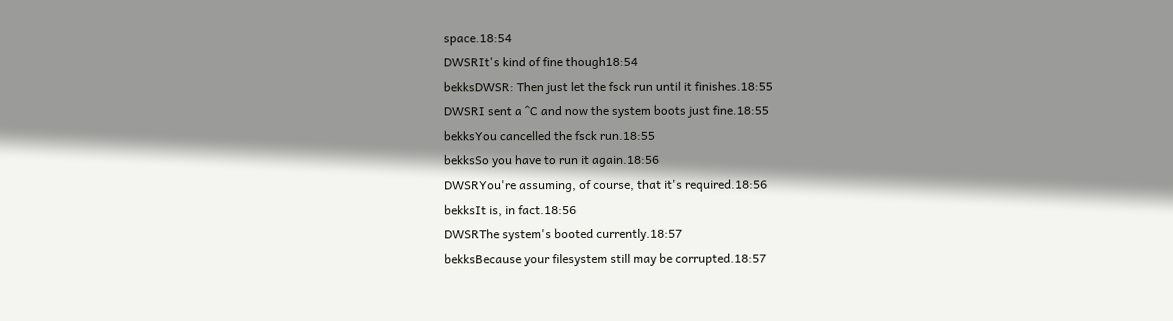space.18:54
DWSRIt's kind of fine though18:54
bekksDWSR: Then just let the fsck run until it finishes.18:55
DWSRI sent a ^C and now the system boots just fine.18:55
bekksYou cancelled the fsck run.18:55
bekksSo you have to run it again.18:56
DWSRYou're assuming, of course, that it's required.18:56
bekksIt is, in fact.18:56
DWSRThe system's booted currently.18:57
bekksBecause your filesystem still may be corrupted.18:57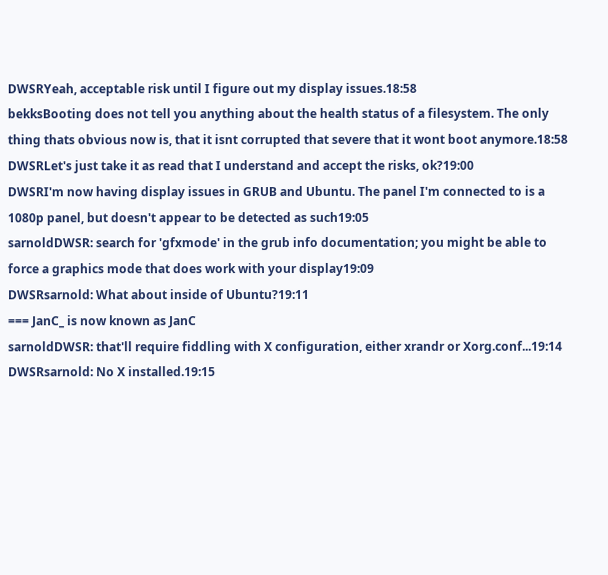DWSRYeah, acceptable risk until I figure out my display issues.18:58
bekksBooting does not tell you anything about the health status of a filesystem. The only thing thats obvious now is, that it isnt corrupted that severe that it wont boot anymore.18:58
DWSRLet's just take it as read that I understand and accept the risks, ok?19:00
DWSRI'm now having display issues in GRUB and Ubuntu. The panel I'm connected to is a 1080p panel, but doesn't appear to be detected as such19:05
sarnoldDWSR: search for 'gfxmode' in the grub info documentation; you might be able to force a graphics mode that does work with your display19:09
DWSRsarnold: What about inside of Ubuntu?19:11
=== JanC_ is now known as JanC
sarnoldDWSR: that'll require fiddling with X configuration, either xrandr or Xorg.conf...19:14
DWSRsarnold: No X installed.19:15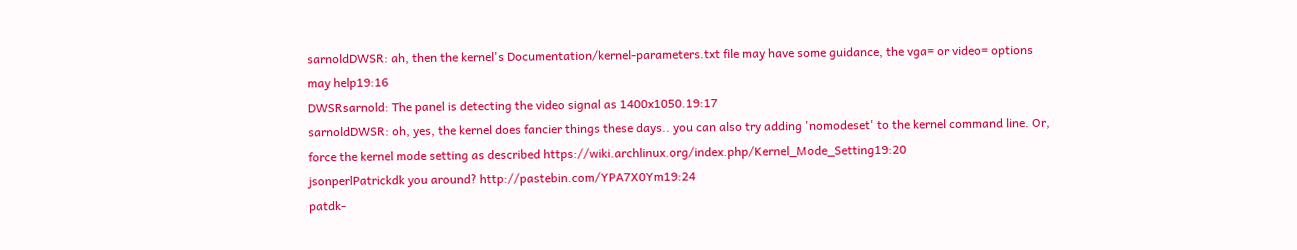sarnoldDWSR: ah, then the kernel's Documentation/kernel-parameters.txt file may have some guidance, the vga= or video= options may help19:16
DWSRsarnold: The panel is detecting the video signal as 1400x1050.19:17
sarnoldDWSR: oh, yes, the kernel does fancier things these days.. you can also try adding 'nomodeset' to the kernel command line. Or, force the kernel mode setting as described https://wiki.archlinux.org/index.php/Kernel_Mode_Setting19:20
jsonperlPatrickdk you around? http://pastebin.com/YPA7X0Ym19:24
patdk-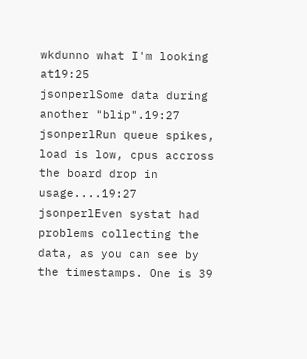wkdunno what I'm looking at19:25
jsonperlSome data during another "blip".19:27
jsonperlRun queue spikes, load is low, cpus accross the board drop in usage....19:27
jsonperlEven systat had problems collecting the data, as you can see by the timestamps. One is 39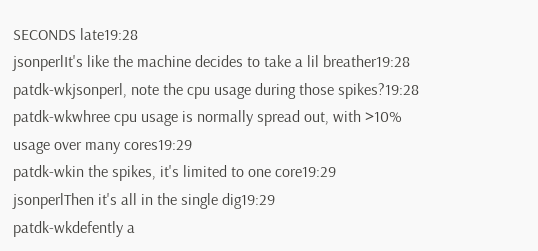SECONDS late19:28
jsonperlIt's like the machine decides to take a lil breather19:28
patdk-wkjsonperl, note the cpu usage during those spikes?19:28
patdk-wkwhree cpu usage is normally spread out, with >10% usage over many cores19:29
patdk-wkin the spikes, it's limited to one core19:29
jsonperlThen it's all in the single dig19:29
patdk-wkdefently a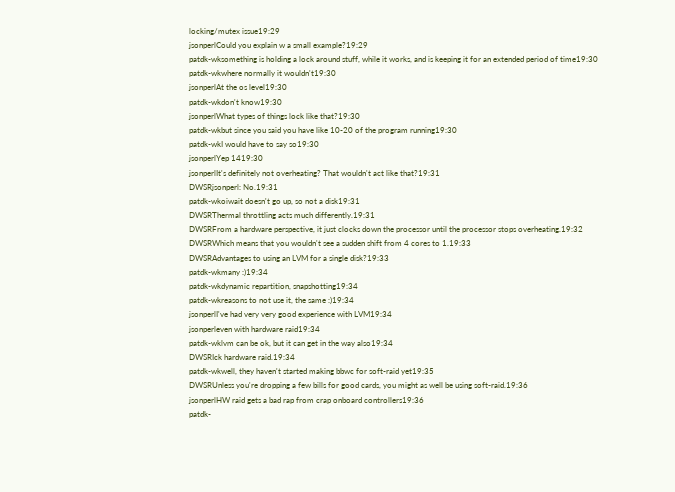locking/mutex issue19:29
jsonperlCould you explain w a small example?19:29
patdk-wksomething is holding a lock around stuff, while it works, and is keeping it for an extended period of time19:30
patdk-wkwhere normally it wouldn't19:30
jsonperlAt the os level19:30
patdk-wkdon't know19:30
jsonperlWhat types of things lock like that?19:30
patdk-wkbut since you said you have like 10-20 of the program running19:30
patdk-wkI would have to say so19:30
jsonperlYep 1419:30
jsonperlIt's definitely not overheating? That wouldn't act like that?19:31
DWSRjsonperl: No.19:31
patdk-wkoiwait doesn't go up, so not a disk19:31
DWSRThermal throttling acts much differently.19:31
DWSRFrom a hardware perspective, it just clocks down the processor until the processor stops overheating.19:32
DWSRWhich means that you wouldn't see a sudden shift from 4 cores to 1.19:33
DWSRAdvantages to using an LVM for a single disk?19:33
patdk-wkmany :)19:34
patdk-wkdynamic repartition, snapshotting19:34
patdk-wkreasons to not use it, the same :)19:34
jsonperlI've had very very good experience with LVM19:34
jsonperleven with hardware raid19:34
patdk-wklvm can be ok, but it can get in the way also19:34
DWSRIck hardware raid.19:34
patdk-wkwell, they haven't started making bbwc for soft-raid yet19:35
DWSRUnless you're dropping a few bills for good cards, you might as well be using soft-raid.19:36
jsonperlHW raid gets a bad rap from crap onboard controllers19:36
patdk-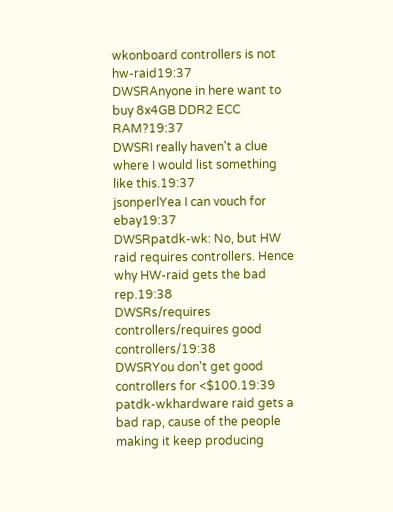wkonboard controllers is not hw-raid19:37
DWSRAnyone in here want to buy 8x4GB DDR2 ECC RAM?19:37
DWSRI really haven't a clue where I would list something like this.19:37
jsonperlYea I can vouch for ebay19:37
DWSRpatdk-wk: No, but HW raid requires controllers. Hence why HW-raid gets the bad rep.19:38
DWSRs/requires controllers/requires good controllers/19:38
DWSRYou don't get good controllers for <$100.19:39
patdk-wkhardware raid gets a bad rap, cause of the people making it keep producing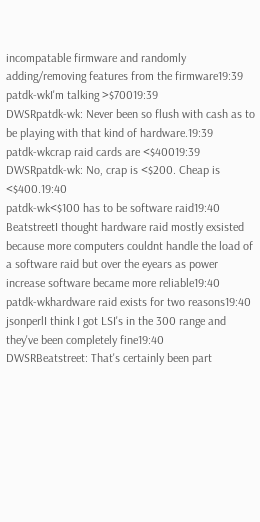incompatable firmware and randomly adding/removing features from the firmware19:39
patdk-wkI'm talking >$70019:39
DWSRpatdk-wk: Never been so flush with cash as to be playing with that kind of hardware.19:39
patdk-wkcrap raid cards are <$40019:39
DWSRpatdk-wk: No, crap is <$200. Cheap is <$400.19:40
patdk-wk<$100 has to be software raid19:40
BeatstreetI thought hardware raid mostly exsisted because more computers couldnt handle the load of a software raid but over the eyears as power increase software became more reliable19:40
patdk-wkhardware raid exists for two reasons19:40
jsonperlI think I got LSI's in the 300 range and they've been completely fine19:40
DWSRBeatstreet: That's certainly been part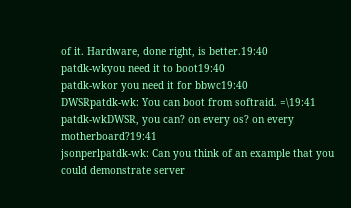of it. Hardware, done right, is better.19:40
patdk-wkyou need it to boot19:40
patdk-wkor you need it for bbwc19:40
DWSRpatdk-wk: You can boot from softraid. =\19:41
patdk-wkDWSR, you can? on every os? on every motherboard?19:41
jsonperlpatdk-wk: Can you think of an example that you could demonstrate server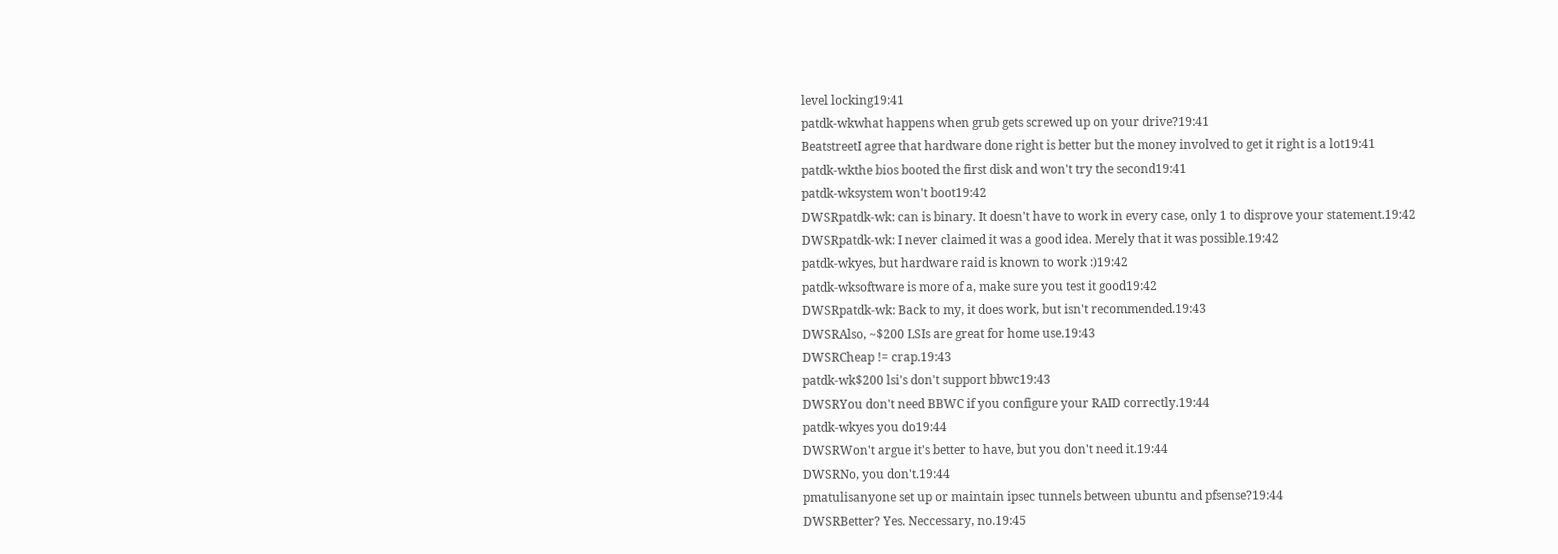level locking19:41
patdk-wkwhat happens when grub gets screwed up on your drive?19:41
BeatstreetI agree that hardware done right is better but the money involved to get it right is a lot19:41
patdk-wkthe bios booted the first disk and won't try the second19:41
patdk-wksystem won't boot19:42
DWSRpatdk-wk: can is binary. It doesn't have to work in every case, only 1 to disprove your statement.19:42
DWSRpatdk-wk: I never claimed it was a good idea. Merely that it was possible.19:42
patdk-wkyes, but hardware raid is known to work :)19:42
patdk-wksoftware is more of a, make sure you test it good19:42
DWSRpatdk-wk: Back to my, it does work, but isn't recommended.19:43
DWSRAlso, ~$200 LSIs are great for home use.19:43
DWSRCheap != crap.19:43
patdk-wk$200 lsi's don't support bbwc19:43
DWSRYou don't need BBWC if you configure your RAID correctly.19:44
patdk-wkyes you do19:44
DWSRWon't argue it's better to have, but you don't need it.19:44
DWSRNo, you don't.19:44
pmatulisanyone set up or maintain ipsec tunnels between ubuntu and pfsense?19:44
DWSRBetter? Yes. Neccessary, no.19:45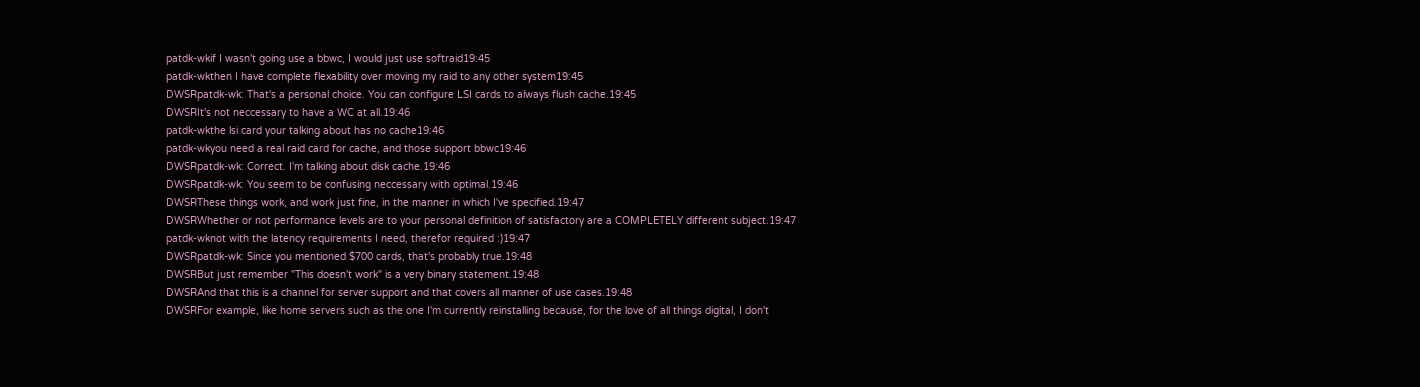patdk-wkif I wasn't going use a bbwc, I would just use softraid19:45
patdk-wkthen I have complete flexability over moving my raid to any other system19:45
DWSRpatdk-wk: That's a personal choice. You can configure LSI cards to always flush cache.19:45
DWSRIt's not neccessary to have a WC at all.19:46
patdk-wkthe lsi card your talking about has no cache19:46
patdk-wkyou need a real raid card for cache, and those support bbwc19:46
DWSRpatdk-wk: Correct. I'm talking about disk cache.19:46
DWSRpatdk-wk: You seem to be confusing neccessary with optimal.19:46
DWSRThese things work, and work just fine, in the manner in which I've specified.19:47
DWSRWhether or not performance levels are to your personal definition of satisfactory are a COMPLETELY different subject.19:47
patdk-wknot with the latency requirements I need, therefor required :)19:47
DWSRpatdk-wk: Since you mentioned $700 cards, that's probably true.19:48
DWSRBut just remember "This doesn't work" is a very binary statement.19:48
DWSRAnd that this is a channel for server support and that covers all manner of use cases.19:48
DWSRFor example, like home servers such as the one I'm currently reinstalling because, for the love of all things digital, I don't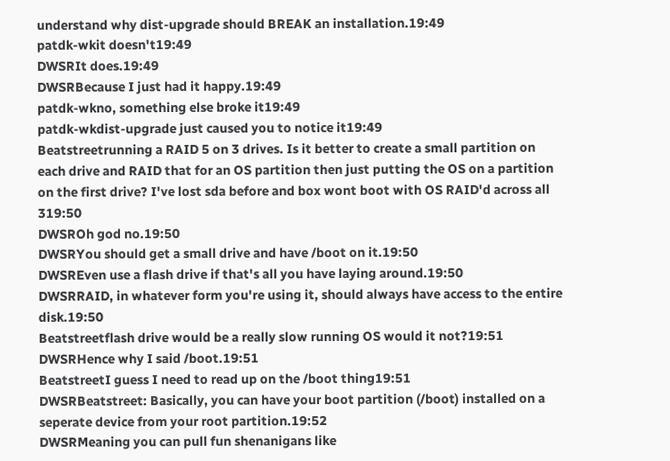understand why dist-upgrade should BREAK an installation.19:49
patdk-wkit doesn't19:49
DWSRIt does.19:49
DWSRBecause I just had it happy.19:49
patdk-wkno, something else broke it19:49
patdk-wkdist-upgrade just caused you to notice it19:49
Beatstreetrunning a RAID 5 on 3 drives. Is it better to create a small partition on each drive and RAID that for an OS partition then just putting the OS on a partition on the first drive? I've lost sda before and box wont boot with OS RAID'd across all 319:50
DWSROh god no.19:50
DWSRYou should get a small drive and have /boot on it.19:50
DWSREven use a flash drive if that's all you have laying around.19:50
DWSRRAID, in whatever form you're using it, should always have access to the entire disk.19:50
Beatstreetflash drive would be a really slow running OS would it not?19:51
DWSRHence why I said /boot.19:51
BeatstreetI guess I need to read up on the /boot thing19:51
DWSRBeatstreet: Basically, you can have your boot partition (/boot) installed on a seperate device from your root partition.19:52
DWSRMeaning you can pull fun shenanigans like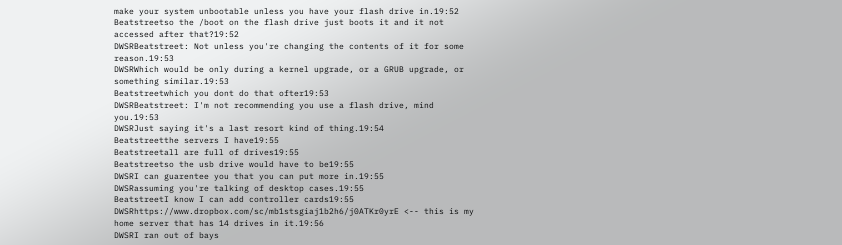make your system unbootable unless you have your flash drive in.19:52
Beatstreetso the /boot on the flash drive just boots it and it not accessed after that?19:52
DWSRBeatstreet: Not unless you're changing the contents of it for some reason.19:53
DWSRWhich would be only during a kernel upgrade, or a GRUB upgrade, or something similar.19:53
Beatstreetwhich you dont do that ofter19:53
DWSRBeatstreet: I'm not recommending you use a flash drive, mind you.19:53
DWSRJust saying it's a last resort kind of thing.19:54
Beatstreetthe servers I have19:55
Beatstreetall are full of drives19:55
Beatstreetso the usb drive would have to be19:55
DWSRI can guarentee you that you can put more in.19:55
DWSRassuming you're talking of desktop cases.19:55
BeatstreetI know I can add controller cards19:55
DWSRhttps://www.dropbox.com/sc/mb1stsgiaj1b2h6/j0ATKr0yrE <-- this is my home server that has 14 drives in it.19:56
DWSRI ran out of bays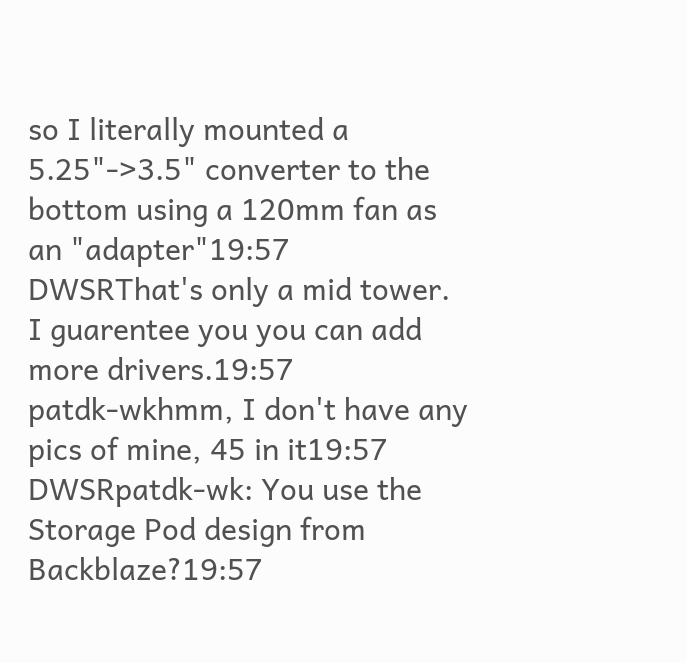so I literally mounted a 5.25"->3.5" converter to the bottom using a 120mm fan as an "adapter"19:57
DWSRThat's only a mid tower. I guarentee you you can add more drivers.19:57
patdk-wkhmm, I don't have any pics of mine, 45 in it19:57
DWSRpatdk-wk: You use the Storage Pod design from Backblaze?19:57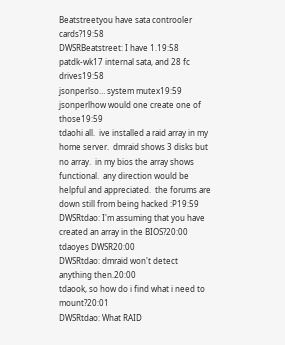Beatstreetyou have sata controoler cards?19:58
DWSRBeatstreet: I have 1.19:58
patdk-wk17 internal sata, and 28 fc drives19:58
jsonperlso… system mutex19:59
jsonperlhow would one create one of those19:59
tdaohi all.  ive installed a raid array in my home server.  dmraid shows 3 disks but no array.  in my bios the array shows functional.  any direction would be helpful and appreciated.  the forums are down still from being hacked :P19:59
DWSRtdao: I'm assuming that you have created an array in the BIOS?20:00
tdaoyes DWSR20:00
DWSRtdao: dmraid won't detect anything then.20:00
tdaook, so how do i find what i need to mount?20:01
DWSRtdao: What RAID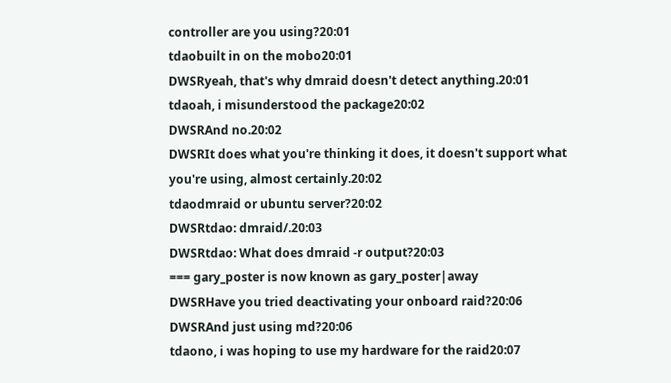controller are you using?20:01
tdaobuilt in on the mobo20:01
DWSRyeah, that's why dmraid doesn't detect anything.20:01
tdaoah, i misunderstood the package20:02
DWSRAnd no.20:02
DWSRIt does what you're thinking it does, it doesn't support what you're using, almost certainly.20:02
tdaodmraid or ubuntu server?20:02
DWSRtdao: dmraid/.20:03
DWSRtdao: What does dmraid -r output?20:03
=== gary_poster is now known as gary_poster|away
DWSRHave you tried deactivating your onboard raid?20:06
DWSRAnd just using md?20:06
tdaono, i was hoping to use my hardware for the raid20:07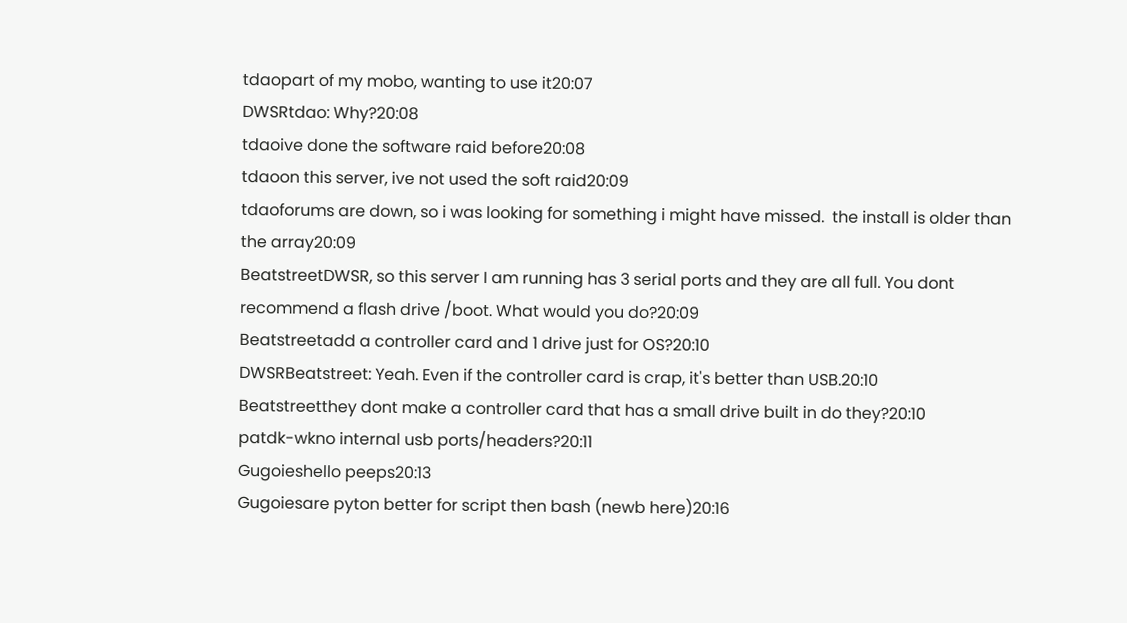tdaopart of my mobo, wanting to use it20:07
DWSRtdao: Why?20:08
tdaoive done the software raid before20:08
tdaoon this server, ive not used the soft raid20:09
tdaoforums are down, so i was looking for something i might have missed.  the install is older than the array20:09
BeatstreetDWSR, so this server I am running has 3 serial ports and they are all full. You dont recommend a flash drive /boot. What would you do?20:09
Beatstreetadd a controller card and 1 drive just for OS?20:10
DWSRBeatstreet: Yeah. Even if the controller card is crap, it's better than USB.20:10
Beatstreetthey dont make a controller card that has a small drive built in do they?20:10
patdk-wkno internal usb ports/headers?20:11
Gugoieshello peeps20:13
Gugoiesare pyton better for script then bash (newb here)20:16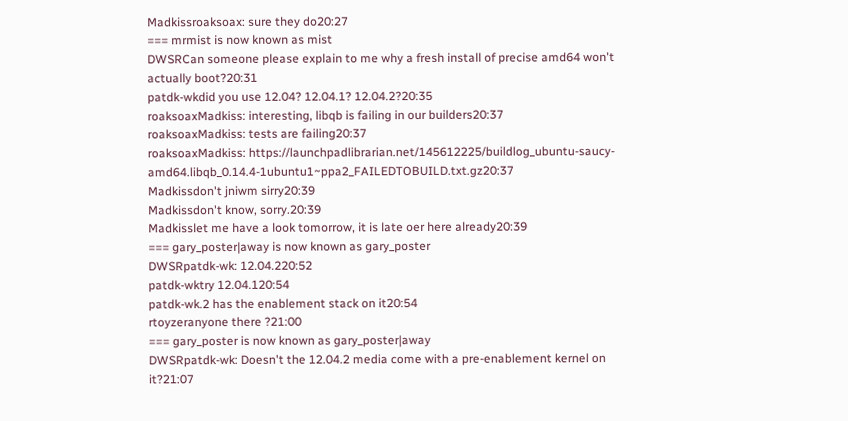Madkissroaksoax: sure they do20:27
=== mrmist is now known as mist
DWSRCan someone please explain to me why a fresh install of precise amd64 won't actually boot?20:31
patdk-wkdid you use 12.04? 12.04.1? 12.04.2?20:35
roaksoaxMadkiss: interesting, libqb is failing in our builders20:37
roaksoaxMadkiss: tests are failing20:37
roaksoaxMadkiss: https://launchpadlibrarian.net/145612225/buildlog_ubuntu-saucy-amd64.libqb_0.14.4-1ubuntu1~ppa2_FAILEDTOBUILD.txt.gz20:37
Madkissdon't jniwm sirry20:39
Madkissdon't know, sorry.20:39
Madkisslet me have a look tomorrow, it is late oer here already20:39
=== gary_poster|away is now known as gary_poster
DWSRpatdk-wk: 12.04.220:52
patdk-wktry 12.04.120:54
patdk-wk.2 has the enablement stack on it20:54
rtoyzeranyone there ?21:00
=== gary_poster is now known as gary_poster|away
DWSRpatdk-wk: Doesn't the 12.04.2 media come with a pre-enablement kernel on it?21:07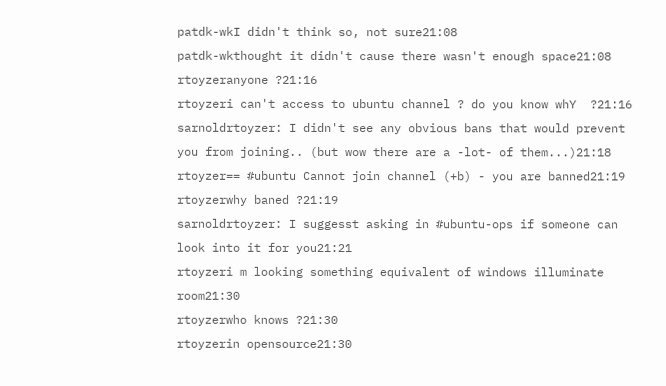patdk-wkI didn't think so, not sure21:08
patdk-wkthought it didn't cause there wasn't enough space21:08
rtoyzeranyone ?21:16
rtoyzeri can't access to ubuntu channel ? do you know whY  ?21:16
sarnoldrtoyzer: I didn't see any obvious bans that would prevent you from joining.. (but wow there are a -lot- of them...)21:18
rtoyzer== #ubuntu Cannot join channel (+b) - you are banned21:19
rtoyzerwhy baned ?21:19
sarnoldrtoyzer: I suggesst asking in #ubuntu-ops if someone can look into it for you21:21
rtoyzeri m looking something equivalent of windows illuminate room21:30
rtoyzerwho knows ?21:30
rtoyzerin opensource21:30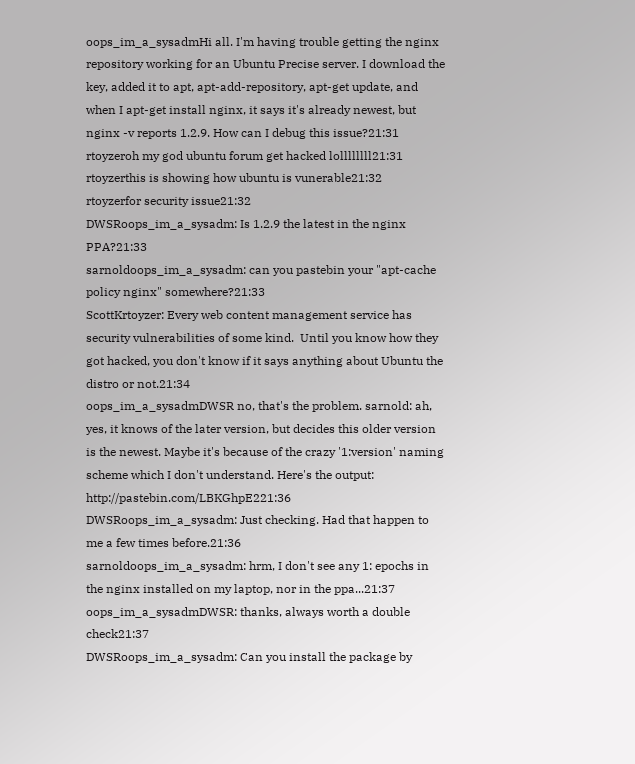oops_im_a_sysadmHi all. I'm having trouble getting the nginx repository working for an Ubuntu Precise server. I download the key, added it to apt, apt-add-repository, apt-get update, and when I apt-get install nginx, it says it's already newest, but nginx -v reports 1.2.9. How can I debug this issue?21:31
rtoyzeroh my god ubuntu forum get hacked lollllllll21:31
rtoyzerthis is showing how ubuntu is vunerable21:32
rtoyzerfor security issue21:32
DWSRoops_im_a_sysadm: Is 1.2.9 the latest in the nginx PPA?21:33
sarnoldoops_im_a_sysadm: can you pastebin your "apt-cache policy nginx" somewhere?21:33
ScottKrtoyzer: Every web content management service has security vulnerabilities of some kind.  Until you know how they got hacked, you don't know if it says anything about Ubuntu the distro or not.21:34
oops_im_a_sysadmDWSR no, that's the problem. sarnold: ah, yes, it knows of the later version, but decides this older version is the newest. Maybe it's because of the crazy '1:version' naming scheme which I don't understand. Here's the output: http://pastebin.com/LBKGhpE221:36
DWSRoops_im_a_sysadm: Just checking. Had that happen to me a few times before.21:36
sarnoldoops_im_a_sysadm: hrm, I don't see any 1: epochs in the nginx installed on my laptop, nor in the ppa...21:37
oops_im_a_sysadmDWSR: thanks, always worth a double check21:37
DWSRoops_im_a_sysadm: Can you install the package by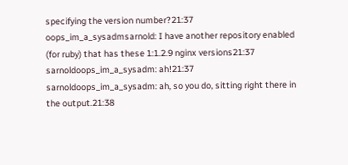specifying the version number?21:37
oops_im_a_sysadmsarnold: I have another repository enabled (for ruby) that has these 1:1.2.9 nginx versions21:37
sarnoldoops_im_a_sysadm: ah!21:37
sarnoldoops_im_a_sysadm: ah, so you do, sitting right there in the output.21:38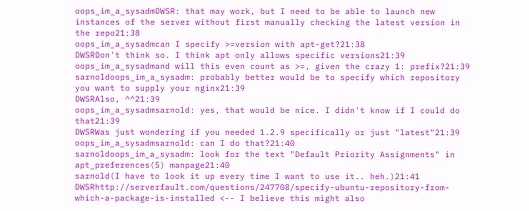oops_im_a_sysadmDWSR: that may work, but I need to be able to launch new instances of the server without first manually checking the latest version in the repo21:38
oops_im_a_sysadmcan I specify >=version with apt-get?21:38
DWSRDon't think so. I think apt only allows specific versions21:39
oops_im_a_sysadmand will this even count as >=, given the crazy 1: prefix?21:39
sarnoldoops_im_a_sysadm: probably better would be to specify which repository you want to supply your nginx21:39
DWSRAlso, ^^21:39
oops_im_a_sysadmsarnold: yes, that would be nice. I didn't know if I could do that21:39
DWSRWas just wondering if you needed 1.2.9 specifically or just "latest"21:39
oops_im_a_sysadmsarnold: can I do that?21:40
sarnoldoops_im_a_sysadm: look for the text "Default Priority Assignments" in apt_preferences(5) manpage21:40
sarnold(I have to look it up every time I want to use it.. heh.)21:41
DWSRhttp://serverfault.com/questions/247708/specify-ubuntu-repository-from-which-a-package-is-installed <-- I believe this might also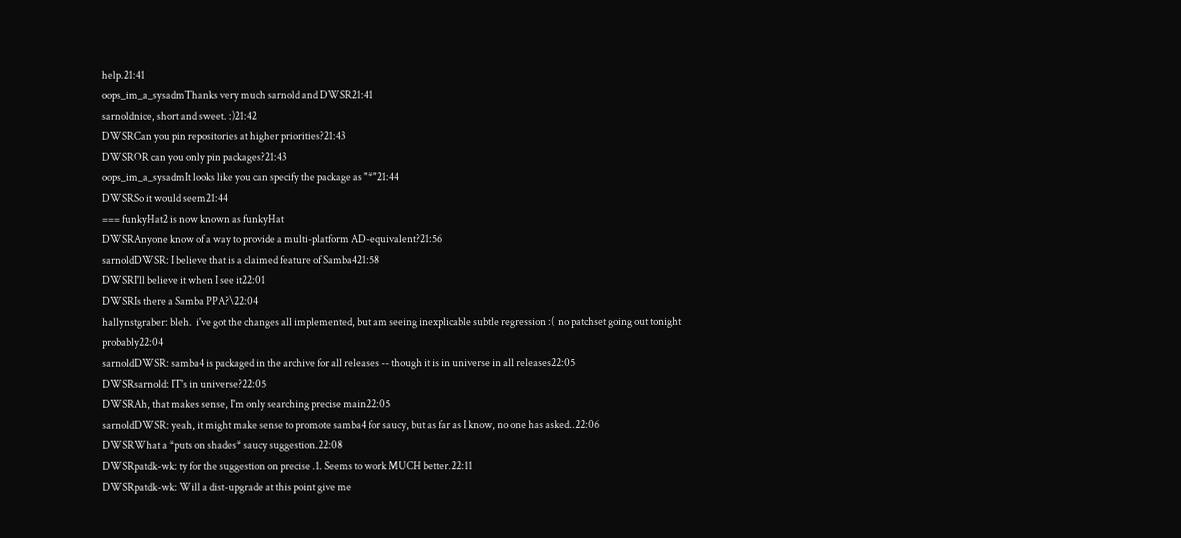help.21:41
oops_im_a_sysadmThanks very much sarnold and DWSR21:41
sarnoldnice, short and sweet. :)21:42
DWSRCan you pin repositories at higher priorities?21:43
DWSROR can you only pin packages?21:43
oops_im_a_sysadmIt looks like you can specify the package as "*"21:44
DWSRSo it would seem21:44
=== funkyHat2 is now known as funkyHat
DWSRAnyone know of a way to provide a multi-platform AD-equivalent?21:56
sarnoldDWSR: I believe that is a claimed feature of Samba421:58
DWSRI'll believe it when I see it22:01
DWSRIs there a Samba PPA?\22:04
hallynstgraber: bleh.  i've got the changes all implemented, but am seeing inexplicable subtle regression :(  no patchset going out tonight probably22:04
sarnoldDWSR: samba4 is packaged in the archive for all releases -- though it is in universe in all releases22:05
DWSRsarnold: IT's in universe?22:05
DWSRAh, that makes sense, I'm only searching precise main22:05
sarnoldDWSR: yeah, it might make sense to promote samba4 for saucy, but as far as I know, no one has asked..22:06
DWSRWhat a *puts on shades* saucy suggestion.22:08
DWSRpatdk-wk: ty for the suggestion on precise .1. Seems to work MUCH better.22:11
DWSRpatdk-wk: Will a dist-upgrade at this point give me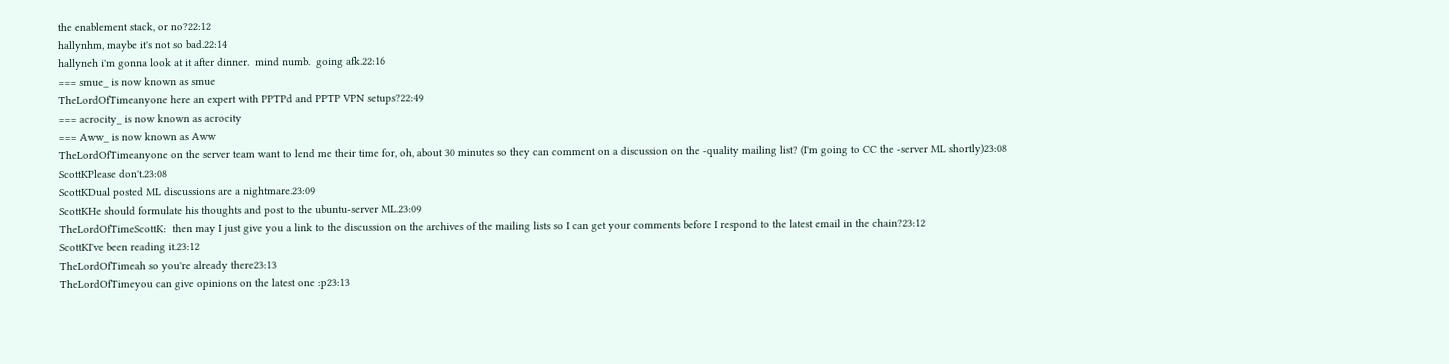the enablement stack, or no?22:12
hallynhm, maybe it's not so bad.22:14
hallyneh i'm gonna look at it after dinner.  mind numb.  going afk.22:16
=== smue_ is now known as smue
TheLordOfTimeanyone here an expert with PPTPd and PPTP VPN setups?22:49
=== acrocity_ is now known as acrocity
=== Aww_ is now known as Aww
TheLordOfTimeanyone on the server team want to lend me their time for, oh, about 30 minutes so they can comment on a discussion on the -quality mailing list? (I'm going to CC the -server ML shortly)23:08
ScottKPlease don't.23:08
ScottKDual posted ML discussions are a nightmare.23:09
ScottKHe should formulate his thoughts and post to the ubuntu-server ML.23:09
TheLordOfTimeScottK:  then may I just give you a link to the discussion on the archives of the mailing lists so I can get your comments before I respond to the latest email in the chain?23:12
ScottKI've been reading it.23:12
TheLordOfTimeah so you're already there23:13
TheLordOfTimeyou can give opinions on the latest one :p23:13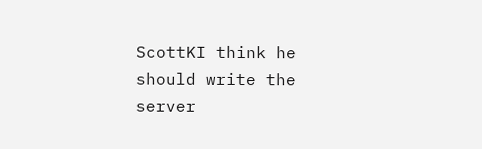ScottKI think he should write the server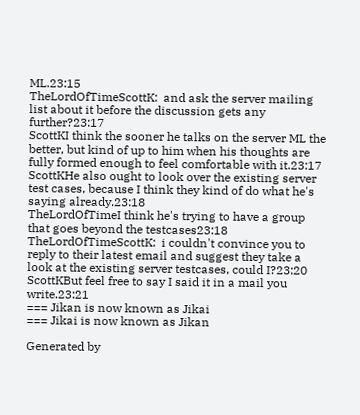ML.23:15
TheLordOfTimeScottK:  and ask the server mailing list about it before the discussion gets any further?23:17
ScottKI think the sooner he talks on the server ML the better, but kind of up to him when his thoughts are fully formed enough to feel comfortable with it.23:17
ScottKHe also ought to look over the existing server test cases, because I think they kind of do what he's saying already.23:18
TheLordOfTimeI think he's trying to have a group that goes beyond the testcases23:18
TheLordOfTimeScottK:  i couldn't convince you to reply to their latest email and suggest they take a look at the existing server testcases, could I?23:20
ScottKBut feel free to say I said it in a mail you write.23:21
=== Jikan is now known as Jikai
=== Jikai is now known as Jikan

Generated by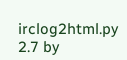irclog2html.py 2.7 by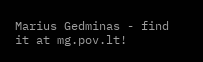Marius Gedminas - find it at mg.pov.lt!